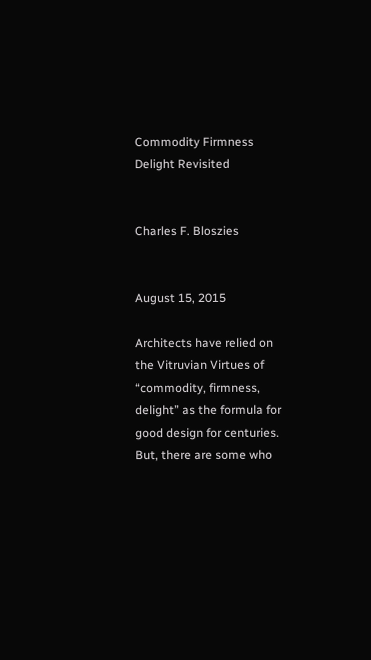Commodity Firmness Delight Revisited


Charles F. Bloszies


August 15, 2015

Architects have relied on the Vitruvian Virtues of “commodity, firmness, delight” as the formula for good design for centuries. But, there are some who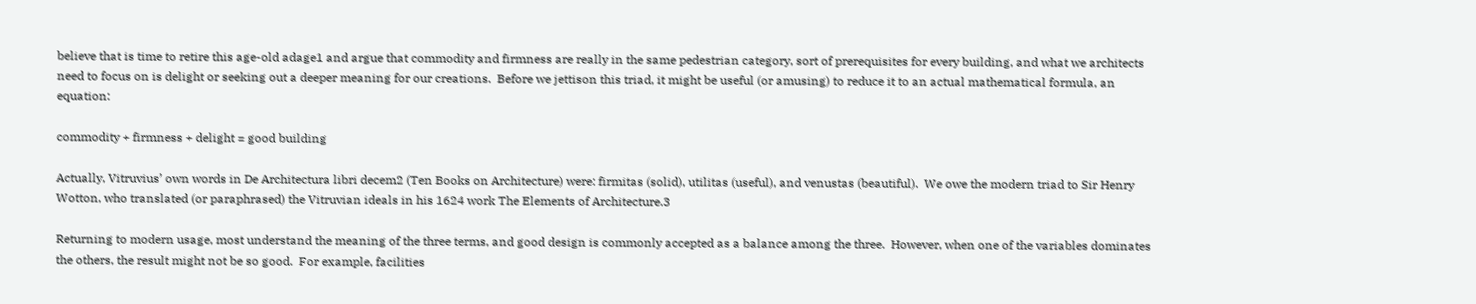believe that is time to retire this age-old adage1 and argue that commodity and firmness are really in the same pedestrian category, sort of prerequisites for every building, and what we architects need to focus on is delight or seeking out a deeper meaning for our creations.  Before we jettison this triad, it might be useful (or amusing) to reduce it to an actual mathematical formula, an equation:

commodity + firmness + delight = good building

Actually, Vitruvius’ own words in De Architectura libri decem2 (Ten Books on Architecture) were: firmitas (solid), utilitas (useful), and venustas (beautiful).  We owe the modern triad to Sir Henry Wotton, who translated (or paraphrased) the Vitruvian ideals in his 1624 work The Elements of Architecture.3

Returning to modern usage, most understand the meaning of the three terms, and good design is commonly accepted as a balance among the three.  However, when one of the variables dominates the others, the result might not be so good.  For example, facilities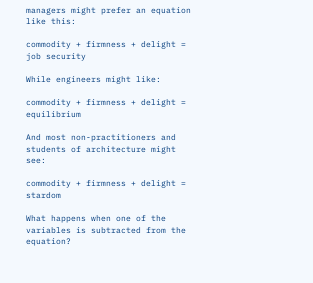managers might prefer an equation like this:

commodity + firmness + delight = job security

While engineers might like:

commodity + firmness + delight = equilibrium

And most non-practitioners and students of architecture might see:

commodity + firmness + delight = stardom

What happens when one of the variables is subtracted from the equation?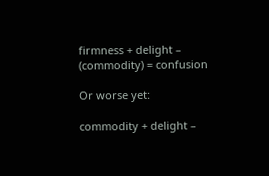firmness + delight – (commodity) = confusion

Or worse yet:

commodity + delight –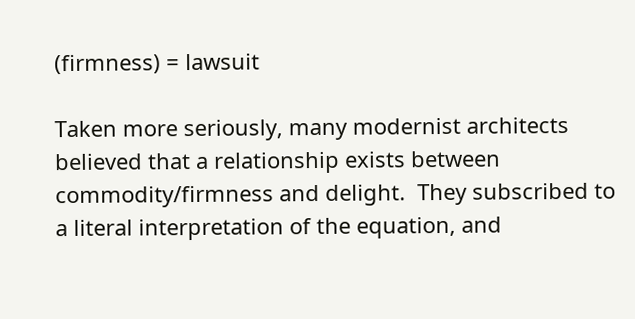(firmness) = lawsuit

Taken more seriously, many modernist architects believed that a relationship exists between commodity/firmness and delight.  They subscribed to a literal interpretation of the equation, and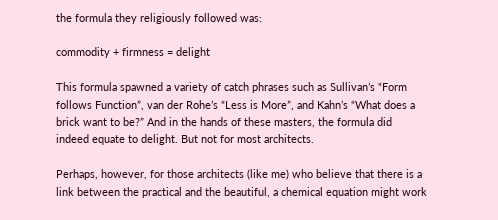the formula they religiously followed was:

commodity + firmness = delight

This formula spawned a variety of catch phrases such as Sullivan’s “Form follows Function”, van der Rohe’s “Less is More”, and Kahn’s “What does a brick want to be?” And in the hands of these masters, the formula did indeed equate to delight. But not for most architects.

Perhaps, however, for those architects (like me) who believe that there is a link between the practical and the beautiful, a chemical equation might work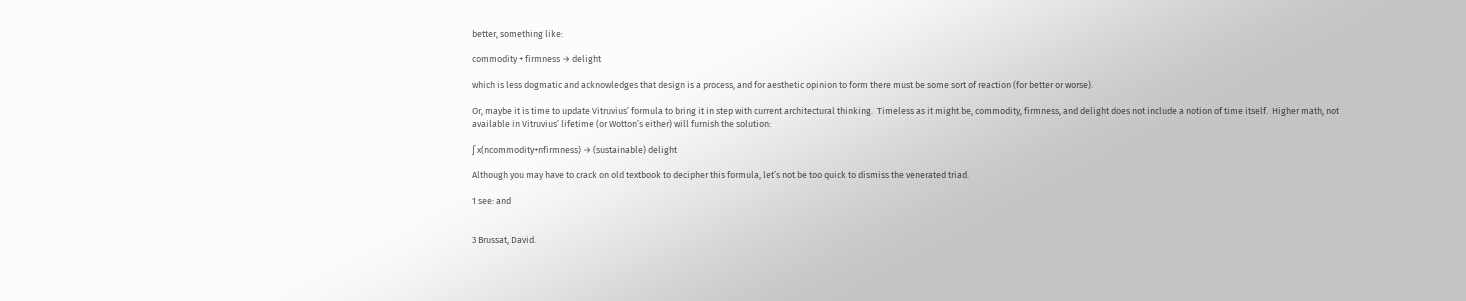better, something like:

commodity + firmness → delight

which is less dogmatic and acknowledges that design is a process, and for aesthetic opinion to form there must be some sort of reaction (for better or worse).

Or, maybe it is time to update Vitruvius’ formula to bring it in step with current architectural thinking.  Timeless as it might be, commodity, firmness, and delight does not include a notion of time itself.  Higher math, not available in Vitruvius’ lifetime (or Wotton’s either) will furnish the solution:

∫ x(ncommodity+nfirmness) → (sustainable) delight

Although you may have to crack on old textbook to decipher this formula, let’s not be too quick to dismiss the venerated triad.

1 see: and


3 Brussat, David.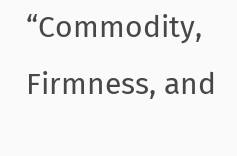“Commodity, Firmness, and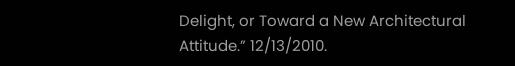Delight, or Toward a New Architectural Attitude.” 12/13/2010.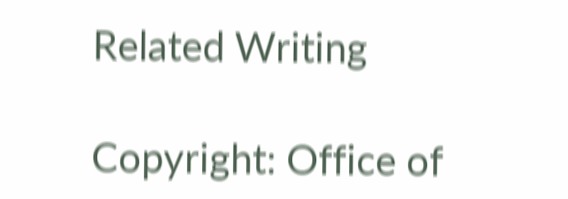Related Writing

Copyright: Office of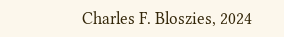Charles F. Bloszies, 2024